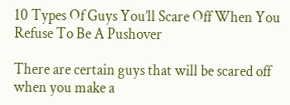10 Types Of Guys You’ll Scare Off When You Refuse To Be A Pushover

There are certain guys that will be scared off when you make a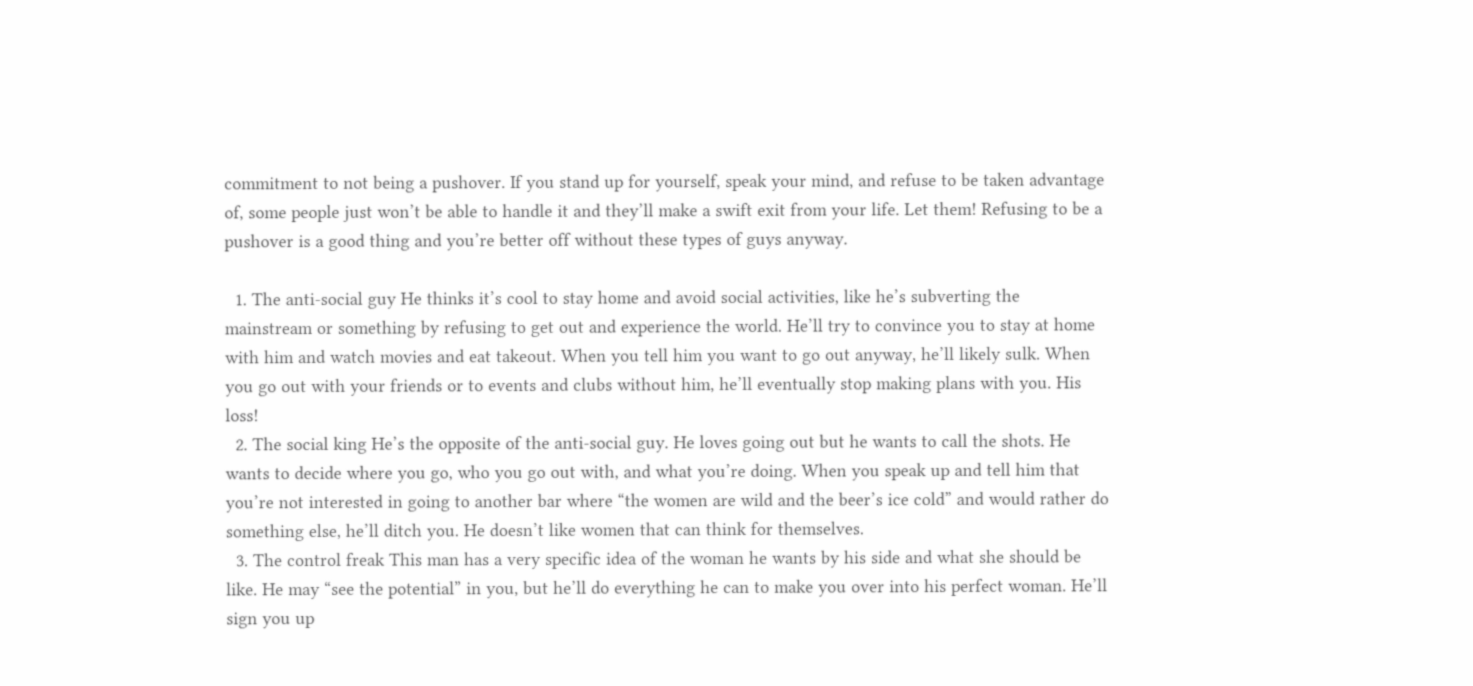commitment to not being a pushover. If you stand up for yourself, speak your mind, and refuse to be taken advantage of, some people just won’t be able to handle it and they’ll make a swift exit from your life. Let them! Refusing to be a pushover is a good thing and you’re better off without these types of guys anyway.

  1. The anti-social guy He thinks it’s cool to stay home and avoid social activities, like he’s subverting the mainstream or something by refusing to get out and experience the world. He’ll try to convince you to stay at home with him and watch movies and eat takeout. When you tell him you want to go out anyway, he’ll likely sulk. When you go out with your friends or to events and clubs without him, he’ll eventually stop making plans with you. His loss!
  2. The social king He’s the opposite of the anti-social guy. He loves going out but he wants to call the shots. He wants to decide where you go, who you go out with, and what you’re doing. When you speak up and tell him that you’re not interested in going to another bar where “the women are wild and the beer’s ice cold” and would rather do something else, he’ll ditch you. He doesn’t like women that can think for themselves.
  3. The control freak This man has a very specific idea of the woman he wants by his side and what she should be like. He may “see the potential” in you, but he’ll do everything he can to make you over into his perfect woman. He’ll sign you up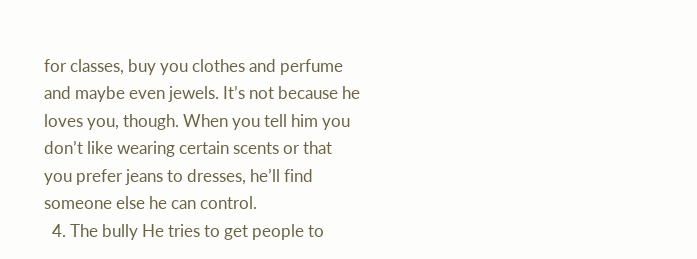for classes, buy you clothes and perfume and maybe even jewels. It’s not because he loves you, though. When you tell him you don’t like wearing certain scents or that you prefer jeans to dresses, he’ll find someone else he can control.
  4. The bully He tries to get people to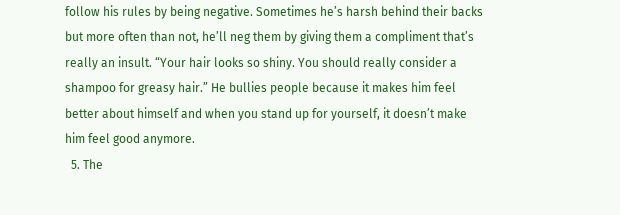follow his rules by being negative. Sometimes he’s harsh behind their backs but more often than not, he’ll neg them by giving them a compliment that’s really an insult. “Your hair looks so shiny. You should really consider a shampoo for greasy hair.” He bullies people because it makes him feel better about himself and when you stand up for yourself, it doesn’t make him feel good anymore.
  5. The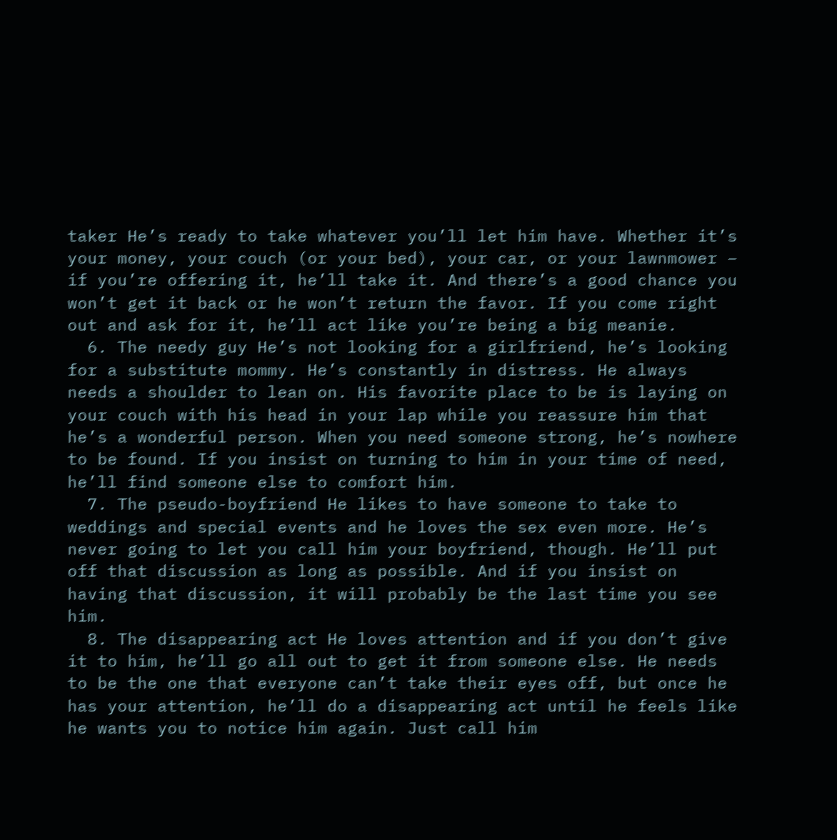taker He’s ready to take whatever you’ll let him have. Whether it’s your money, your couch (or your bed), your car, or your lawnmower – if you’re offering it, he’ll take it. And there’s a good chance you won’t get it back or he won’t return the favor. If you come right out and ask for it, he’ll act like you’re being a big meanie.
  6. The needy guy He’s not looking for a girlfriend, he’s looking for a substitute mommy. He’s constantly in distress. He always needs a shoulder to lean on. His favorite place to be is laying on your couch with his head in your lap while you reassure him that he’s a wonderful person. When you need someone strong, he’s nowhere to be found. If you insist on turning to him in your time of need, he’ll find someone else to comfort him.
  7. The pseudo-boyfriend He likes to have someone to take to weddings and special events and he loves the sex even more. He’s never going to let you call him your boyfriend, though. He’ll put off that discussion as long as possible. And if you insist on having that discussion, it will probably be the last time you see him.
  8. The disappearing act He loves attention and if you don’t give it to him, he’ll go all out to get it from someone else. He needs to be the one that everyone can’t take their eyes off, but once he has your attention, he’ll do a disappearing act until he feels like he wants you to notice him again. Just call him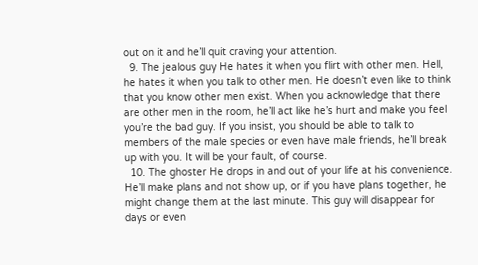out on it and he’ll quit craving your attention.
  9. The jealous guy He hates it when you flirt with other men. Hell, he hates it when you talk to other men. He doesn’t even like to think that you know other men exist. When you acknowledge that there are other men in the room, he’ll act like he’s hurt and make you feel you’re the bad guy. If you insist, you should be able to talk to members of the male species or even have male friends, he’ll break up with you. It will be your fault, of course.
  10. The ghoster He drops in and out of your life at his convenience. He’ll make plans and not show up, or if you have plans together, he might change them at the last minute. This guy will disappear for days or even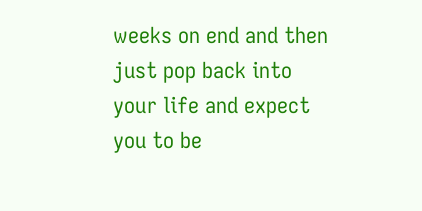weeks on end and then just pop back into your life and expect you to be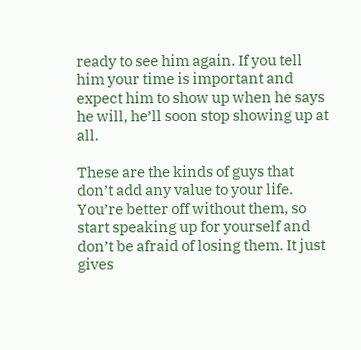ready to see him again. If you tell him your time is important and expect him to show up when he says he will, he’ll soon stop showing up at all.

These are the kinds of guys that don’t add any value to your life. You’re better off without them, so start speaking up for yourself and don’t be afraid of losing them. It just gives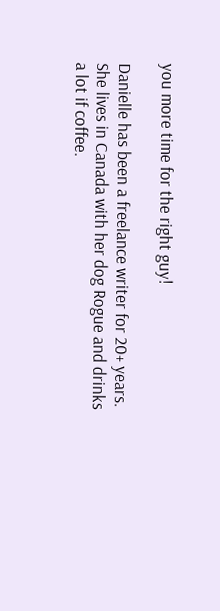you more time for the right guy!

Danielle has been a freelance writer for 20+ years. She lives in Canada with her dog Rogue and drinks a lot if coffee.